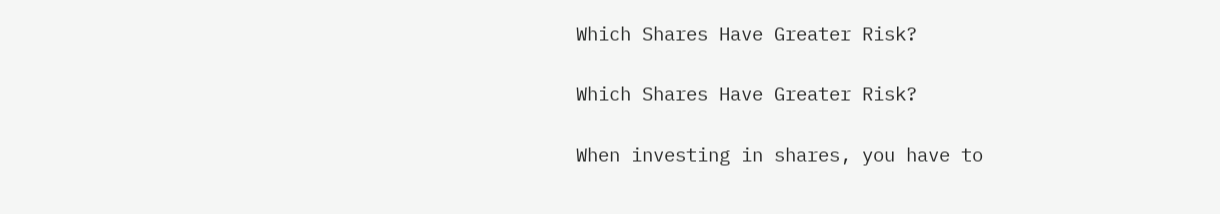Which Shares Have Greater Risk?

Which Shares Have Greater Risk?

When investing in shares, you have to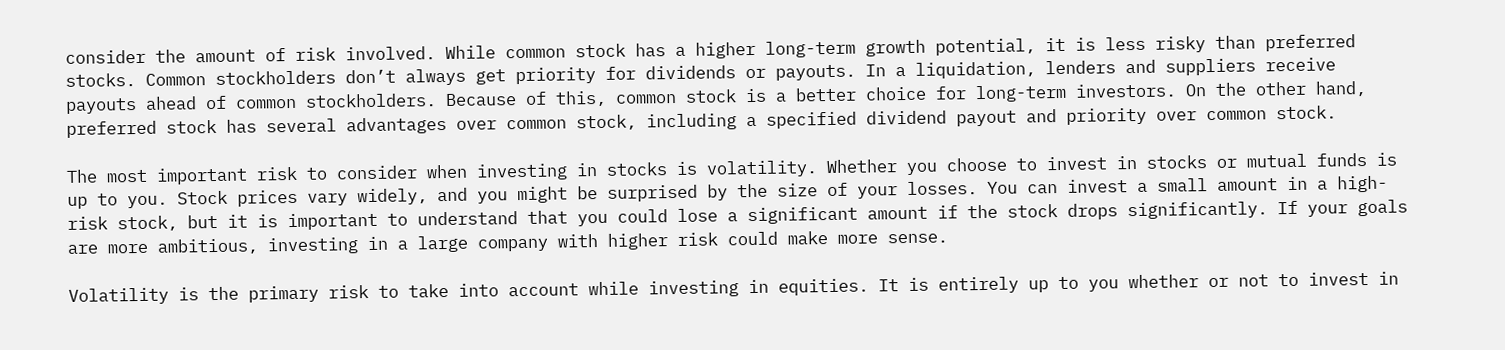consider the amount of risk involved. While common stock has a higher long-term growth potential, it is less risky than preferred stocks. Common stockholders don’t always get priority for dividends or payouts. In a liquidation, lenders and suppliers receive payouts ahead of common stockholders. Because of this, common stock is a better choice for long-term investors. On the other hand, preferred stock has several advantages over common stock, including a specified dividend payout and priority over common stock.

The most important risk to consider when investing in stocks is volatility. Whether you choose to invest in stocks or mutual funds is up to you. Stock prices vary widely, and you might be surprised by the size of your losses. You can invest a small amount in a high-risk stock, but it is important to understand that you could lose a significant amount if the stock drops significantly. If your goals are more ambitious, investing in a large company with higher risk could make more sense.

Volatility is the primary risk to take into account while investing in equities. It is entirely up to you whether or not to invest in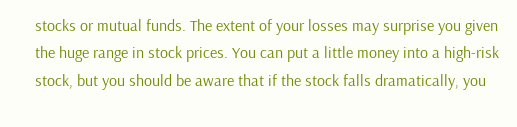stocks or mutual funds. The extent of your losses may surprise you given the huge range in stock prices. You can put a little money into a high-risk stock, but you should be aware that if the stock falls dramatically, you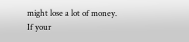might lose a lot of money. If your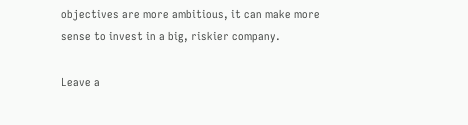objectives are more ambitious, it can make more sense to invest in a big, riskier company.

Leave a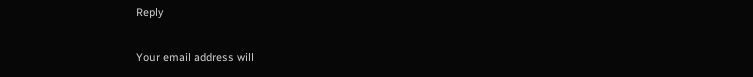Reply

Your email address will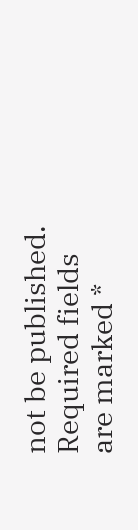not be published. Required fields are marked *